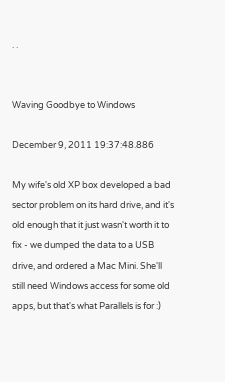. .


Waving Goodbye to Windows

December 9, 2011 19:37:48.886

My wife's old XP box developed a bad sector problem on its hard drive, and it's old enough that it just wasn't worth it to fix - we dumped the data to a USB drive, and ordered a Mac Mini. She'll still need Windows access for some old apps, but that's what Parallels is for :)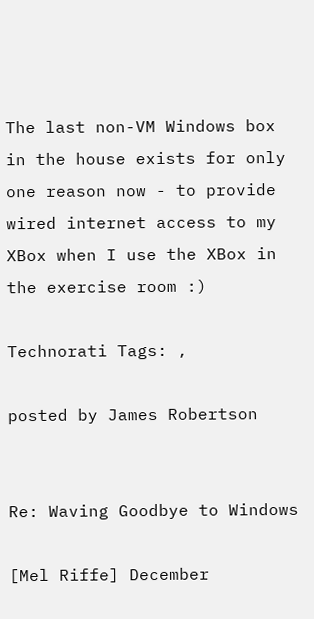The last non-VM Windows box in the house exists for only one reason now - to provide wired internet access to my XBox when I use the XBox in the exercise room :)

Technorati Tags: ,

posted by James Robertson


Re: Waving Goodbye to Windows

[Mel Riffe] December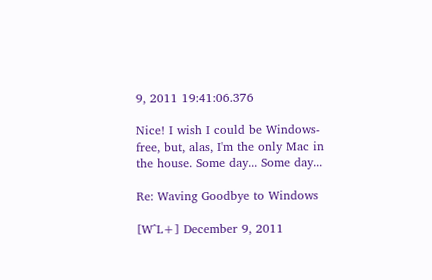9, 2011 19:41:06.376

Nice! I wish I could be Windows-free, but, alas, I'm the only Mac in the house. Some day... Some day...

Re: Waving Goodbye to Windows

[W^L+] December 9, 2011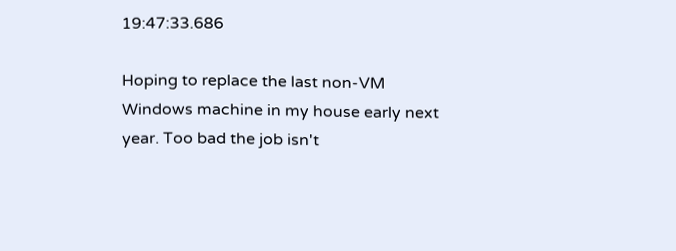19:47:33.686

Hoping to replace the last non-VM Windows machine in my house early next year. Too bad the job isn't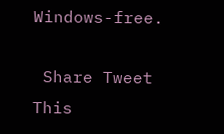Windows-free.

 Share Tweet This